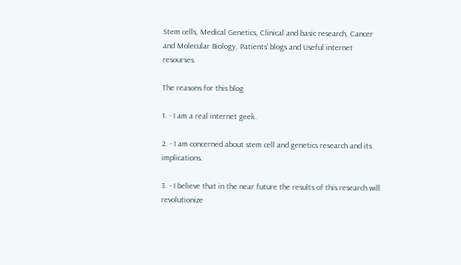Stem cells, Medical Genetics, Clinical and basic research, Cancer and Molecular Biology, Patients' blogs and Useful internet resourses.

The reasons for this blog

1. - I am a real internet geek.

2. - I am concerned about stem cell and genetics research and its implications.

3. - I believe that in the near future the results of this research will revolutionize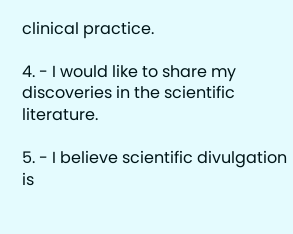clinical practice.

4. - I would like to share my discoveries in the scientific literature.

5. - I believe scientific divulgation is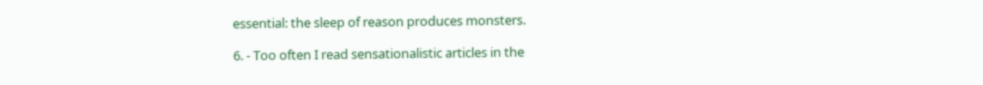essential: the sleep of reason produces monsters.

6. - Too often I read sensationalistic articles in the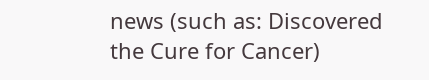news (such as: Discovered the Cure for Cancer)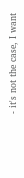- it's not the case, I want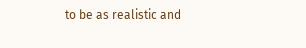to be as realistic and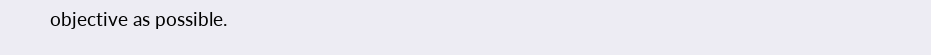objective as possible.